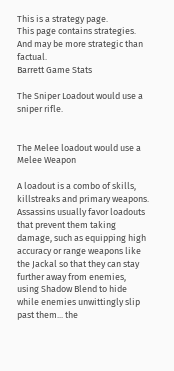This is a strategy page.
This page contains strategies. And may be more strategic than factual.
Barrett Game Stats

The Sniper Loadout would use a sniper rifle.


The Melee loadout would use a Melee Weapon

A loadout is a combo of skills, killstreaks and primary weapons. Assassins usually favor loadouts that prevent them taking damage, such as equipping high accuracy or range weapons like the Jackal so that they can stay further away from enemies, using Shadow Blend to hide while enemies unwittingly slip past them... the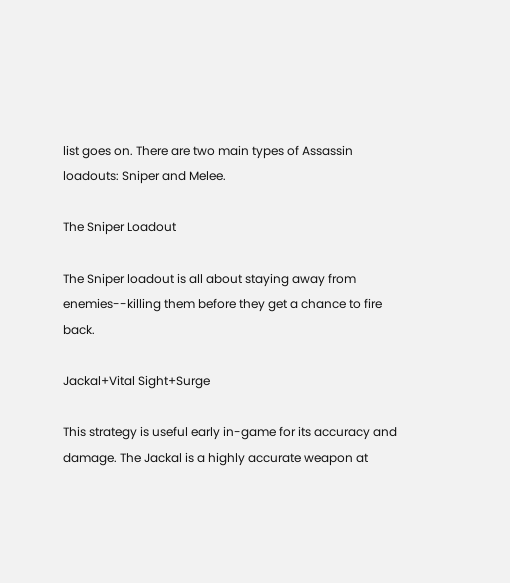list goes on. There are two main types of Assassin loadouts: Sniper and Melee.

The Sniper Loadout

The Sniper loadout is all about staying away from enemies--killing them before they get a chance to fire back.

Jackal+Vital Sight+Surge

This strategy is useful early in-game for its accuracy and damage. The Jackal is a highly accurate weapon at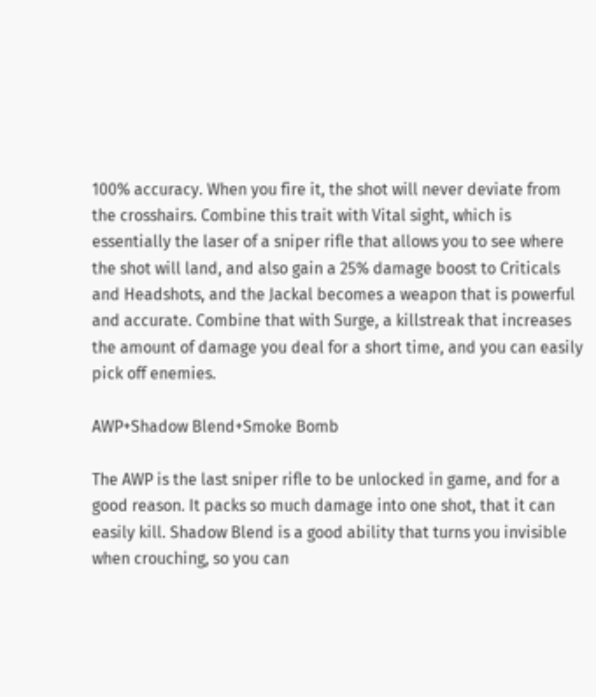100% accuracy. When you fire it, the shot will never deviate from the crosshairs. Combine this trait with Vital sight, which is essentially the laser of a sniper rifle that allows you to see where the shot will land, and also gain a 25% damage boost to Criticals and Headshots, and the Jackal becomes a weapon that is powerful and accurate. Combine that with Surge, a killstreak that increases the amount of damage you deal for a short time, and you can easily pick off enemies.

AWP+Shadow Blend+Smoke Bomb

The AWP is the last sniper rifle to be unlocked in game, and for a good reason. It packs so much damage into one shot, that it can easily kill. Shadow Blend is a good ability that turns you invisible when crouching, so you can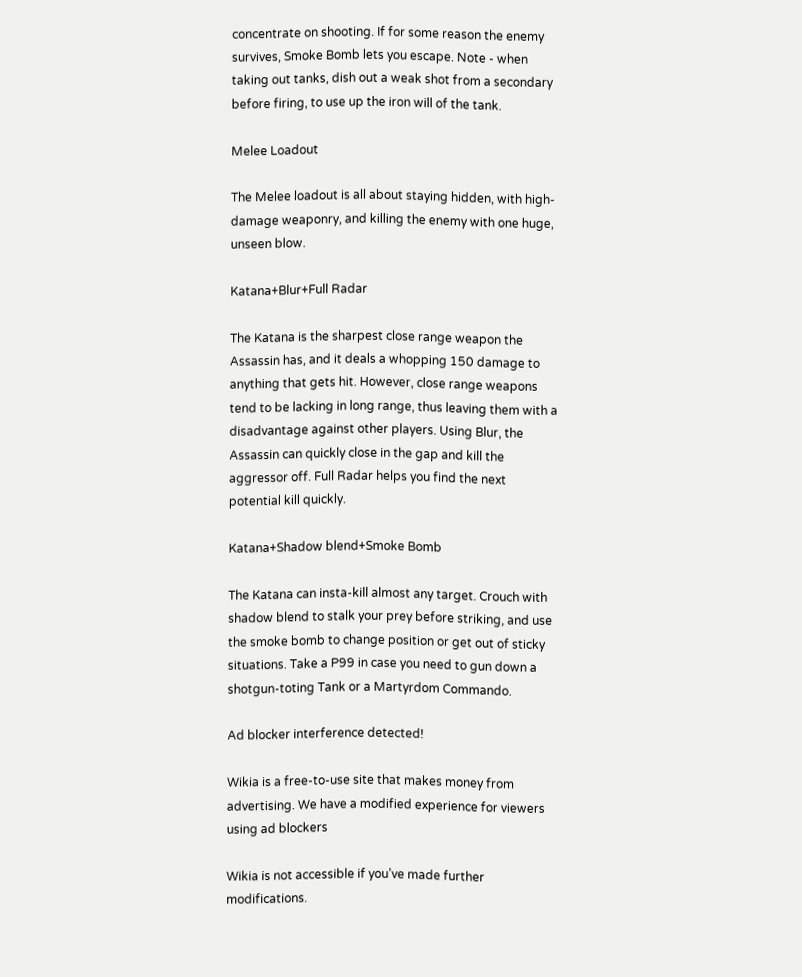concentrate on shooting. If for some reason the enemy survives, Smoke Bomb lets you escape. Note - when taking out tanks, dish out a weak shot from a secondary before firing, to use up the iron will of the tank.

Melee Loadout

The Melee loadout is all about staying hidden, with high-damage weaponry, and killing the enemy with one huge, unseen blow.

Katana+Blur+Full Radar

The Katana is the sharpest close range weapon the Assassin has, and it deals a whopping 150 damage to anything that gets hit. However, close range weapons tend to be lacking in long range, thus leaving them with a disadvantage against other players. Using Blur, the Assassin can quickly close in the gap and kill the aggressor off. Full Radar helps you find the next potential kill quickly.

Katana+Shadow blend+Smoke Bomb

The Katana can insta-kill almost any target. Crouch with shadow blend to stalk your prey before striking, and use the smoke bomb to change position or get out of sticky situations. Take a P99 in case you need to gun down a shotgun-toting Tank or a Martyrdom Commando.

Ad blocker interference detected!

Wikia is a free-to-use site that makes money from advertising. We have a modified experience for viewers using ad blockers

Wikia is not accessible if you’ve made further modifications.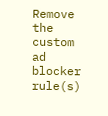Remove the custom ad blocker rule(s)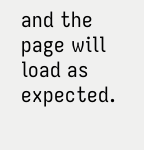and the page will load as expected.